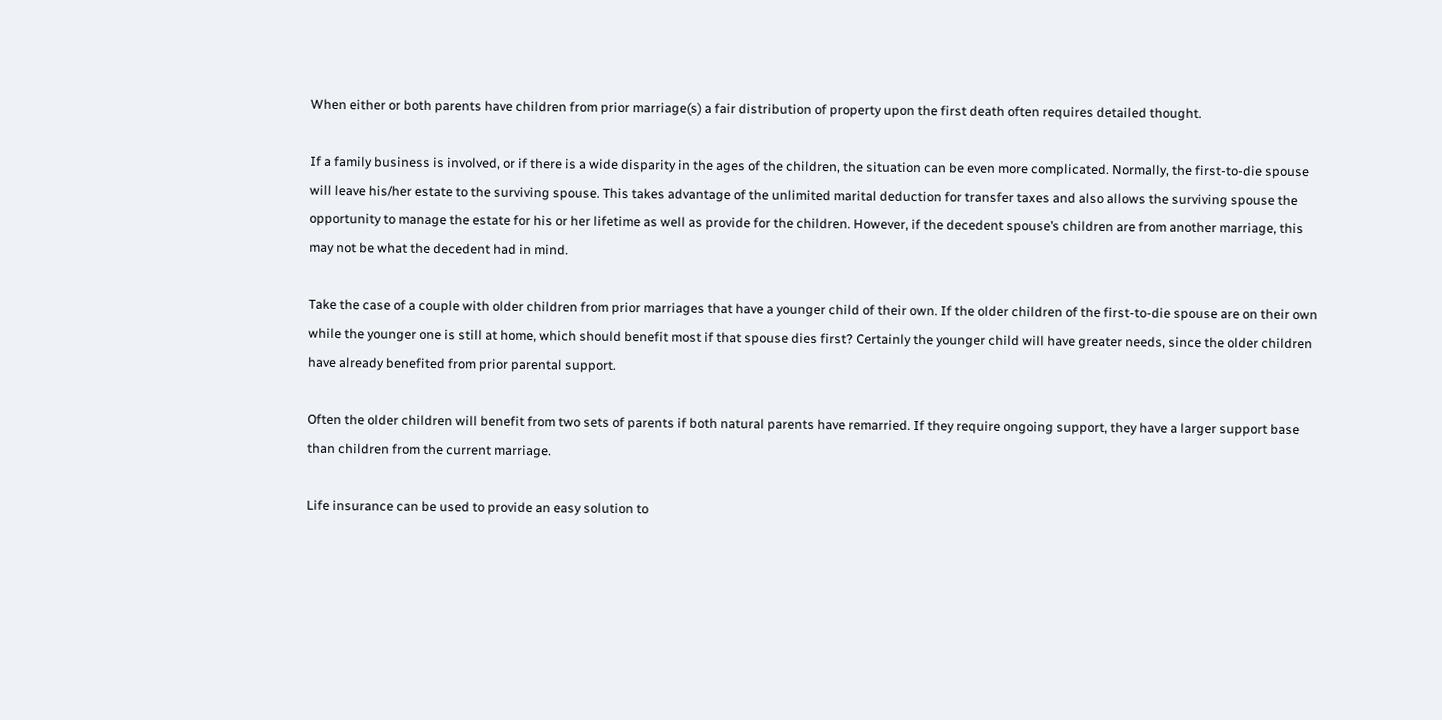When either or both parents have children from prior marriage(s) a fair distribution of property upon the first death often requires detailed thought.

If a family business is involved, or if there is a wide disparity in the ages of the children, the situation can be even more complicated. Normally, the first-to-die spouse will leave his/her estate to the surviving spouse. This takes advantage of the unlimited marital deduction for transfer taxes and also allows the surviving spouse the opportunity to manage the estate for his or her lifetime as well as provide for the children. However, if the decedent spouse’s children are from another marriage, this may not be what the decedent had in mind.

Take the case of a couple with older children from prior marriages that have a younger child of their own. If the older children of the first-to-die spouse are on their own while the younger one is still at home, which should benefit most if that spouse dies first? Certainly the younger child will have greater needs, since the older children have already benefited from prior parental support.

Often the older children will benefit from two sets of parents if both natural parents have remarried. If they require ongoing support, they have a larger support base than children from the current marriage.

Life insurance can be used to provide an easy solution to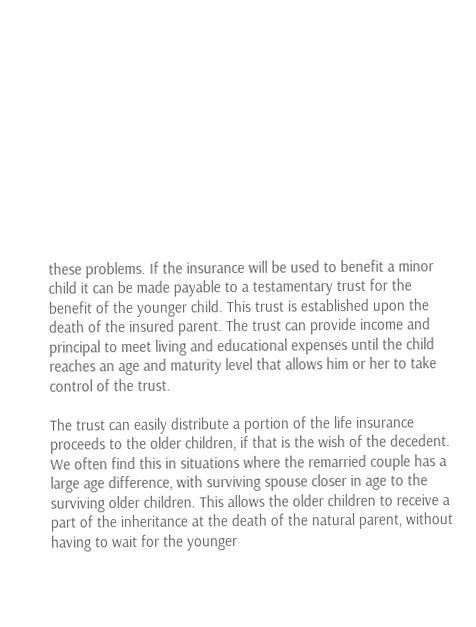these problems. If the insurance will be used to benefit a minor child it can be made payable to a testamentary trust for the benefit of the younger child. This trust is established upon the death of the insured parent. The trust can provide income and principal to meet living and educational expenses until the child reaches an age and maturity level that allows him or her to take control of the trust.

The trust can easily distribute a portion of the life insurance proceeds to the older children, if that is the wish of the decedent. We often find this in situations where the remarried couple has a large age difference, with surviving spouse closer in age to the surviving older children. This allows the older children to receive a part of the inheritance at the death of the natural parent, without having to wait for the younger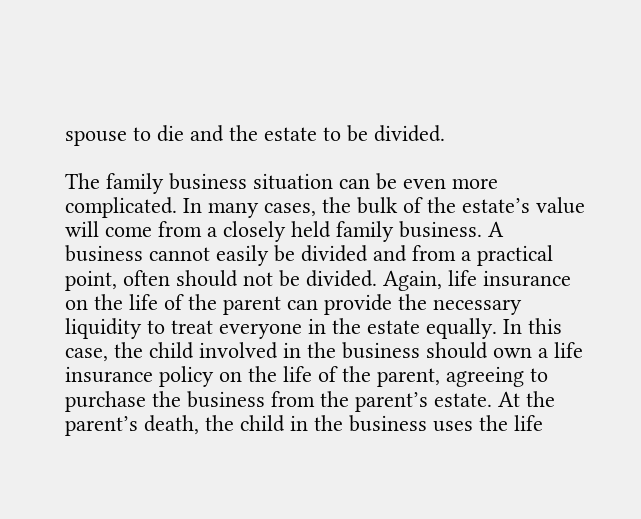spouse to die and the estate to be divided.

The family business situation can be even more complicated. In many cases, the bulk of the estate’s value will come from a closely held family business. A business cannot easily be divided and from a practical point, often should not be divided. Again, life insurance on the life of the parent can provide the necessary liquidity to treat everyone in the estate equally. In this case, the child involved in the business should own a life insurance policy on the life of the parent, agreeing to purchase the business from the parent’s estate. At the parent’s death, the child in the business uses the life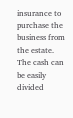insurance to purchase the business from the estate. The cash can be easily divided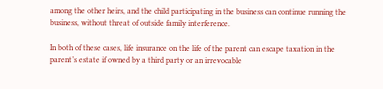among the other heirs, and the child participating in the business can continue running the business, without threat of outside family interference.

In both of these cases, life insurance on the life of the parent can escape taxation in the parent’s estate if owned by a third party or an irrevocable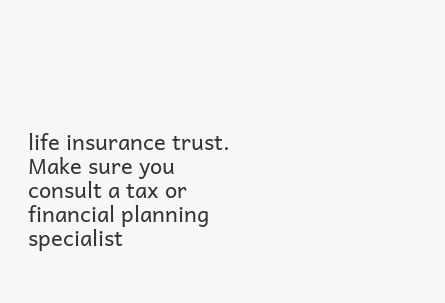life insurance trust. Make sure you consult a tax or financial planning specialist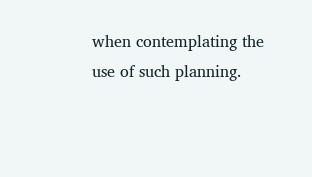when contemplating the use of such planning.